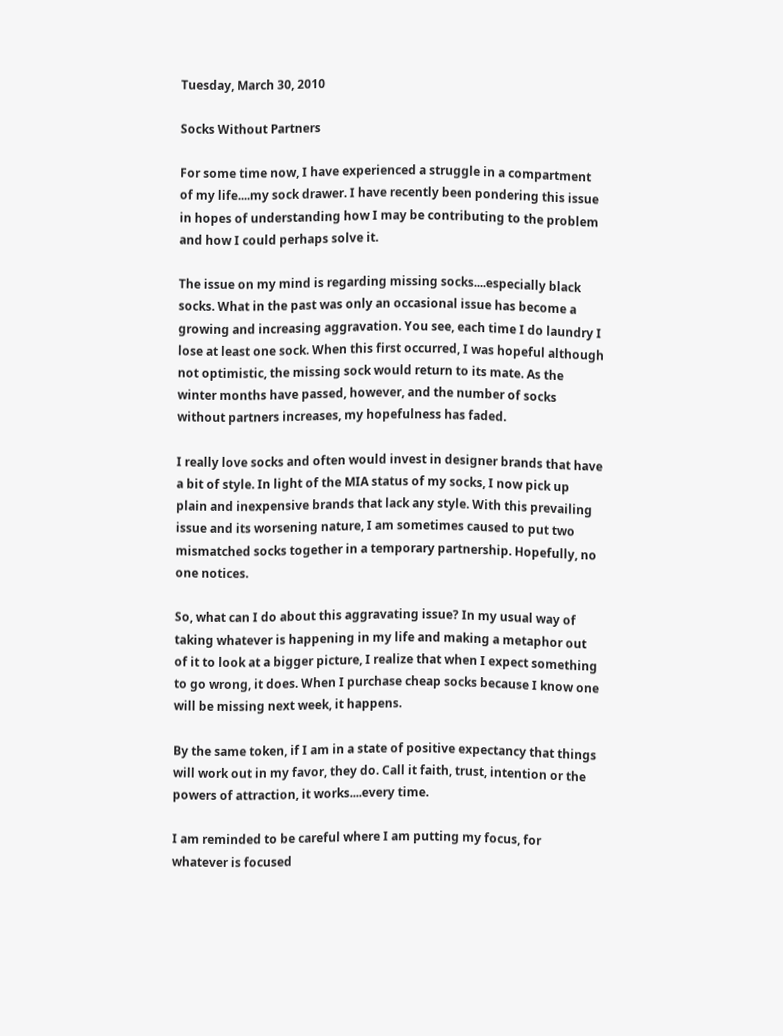Tuesday, March 30, 2010

Socks Without Partners

For some time now, I have experienced a struggle in a compartment of my life....my sock drawer. I have recently been pondering this issue in hopes of understanding how I may be contributing to the problem and how I could perhaps solve it.

The issue on my mind is regarding missing socks....especially black socks. What in the past was only an occasional issue has become a growing and increasing aggravation. You see, each time I do laundry I lose at least one sock. When this first occurred, I was hopeful although not optimistic, the missing sock would return to its mate. As the winter months have passed, however, and the number of socks without partners increases, my hopefulness has faded.

I really love socks and often would invest in designer brands that have a bit of style. In light of the MIA status of my socks, I now pick up plain and inexpensive brands that lack any style. With this prevailing issue and its worsening nature, I am sometimes caused to put two mismatched socks together in a temporary partnership. Hopefully, no one notices.

So, what can I do about this aggravating issue? In my usual way of taking whatever is happening in my life and making a metaphor out of it to look at a bigger picture, I realize that when I expect something to go wrong, it does. When I purchase cheap socks because I know one will be missing next week, it happens.

By the same token, if I am in a state of positive expectancy that things will work out in my favor, they do. Call it faith, trust, intention or the powers of attraction, it works....every time.

I am reminded to be careful where I am putting my focus, for whatever is focused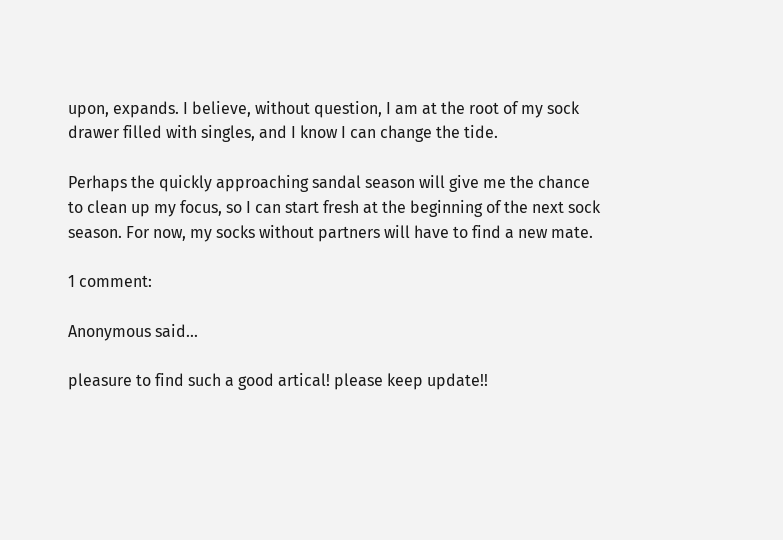upon, expands. I believe, without question, I am at the root of my sock drawer filled with singles, and I know I can change the tide.

Perhaps the quickly approaching sandal season will give me the chance to clean up my focus, so I can start fresh at the beginning of the next sock season. For now, my socks without partners will have to find a new mate.

1 comment:

Anonymous said...

pleasure to find such a good artical! please keep update!!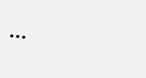...